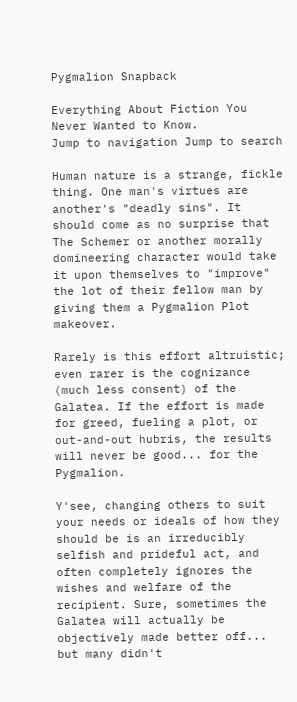Pygmalion Snapback

Everything About Fiction You Never Wanted to Know.
Jump to navigation Jump to search

Human nature is a strange, fickle thing. One man's virtues are another's "deadly sins". It should come as no surprise that The Schemer or another morally domineering character would take it upon themselves to "improve" the lot of their fellow man by giving them a Pygmalion Plot makeover.

Rarely is this effort altruistic; even rarer is the cognizance (much less consent) of the Galatea. If the effort is made for greed, fueling a plot, or out-and-out hubris, the results will never be good... for the Pygmalion.

Y'see, changing others to suit your needs or ideals of how they should be is an irreducibly selfish and prideful act, and often completely ignores the wishes and welfare of the recipient. Sure, sometimes the Galatea will actually be objectively made better off... but many didn't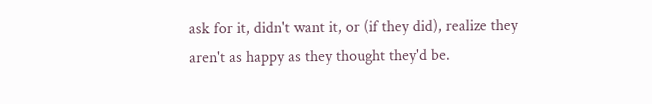ask for it, didn't want it, or (if they did), realize they aren't as happy as they thought they'd be.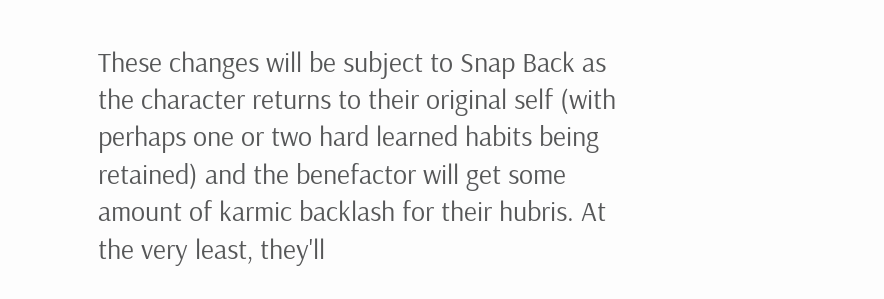These changes will be subject to Snap Back as the character returns to their original self (with perhaps one or two hard learned habits being retained) and the benefactor will get some amount of karmic backlash for their hubris. At the very least, they'll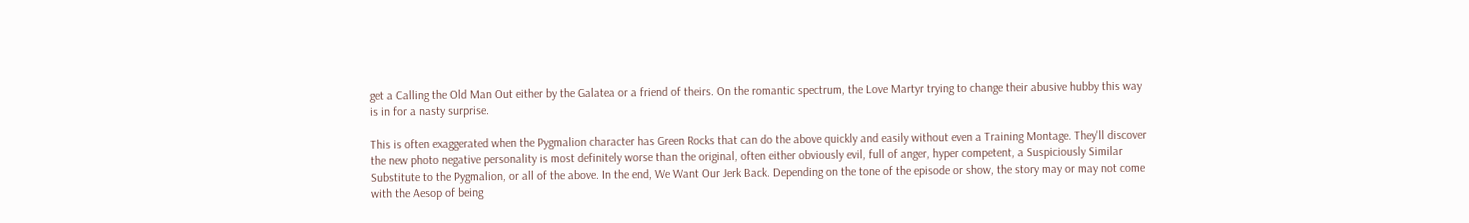get a Calling the Old Man Out either by the Galatea or a friend of theirs. On the romantic spectrum, the Love Martyr trying to change their abusive hubby this way is in for a nasty surprise.

This is often exaggerated when the Pygmalion character has Green Rocks that can do the above quickly and easily without even a Training Montage. They'll discover the new photo negative personality is most definitely worse than the original, often either obviously evil, full of anger, hyper competent, a Suspiciously Similar Substitute to the Pygmalion, or all of the above. In the end, We Want Our Jerk Back. Depending on the tone of the episode or show, the story may or may not come with the Aesop of being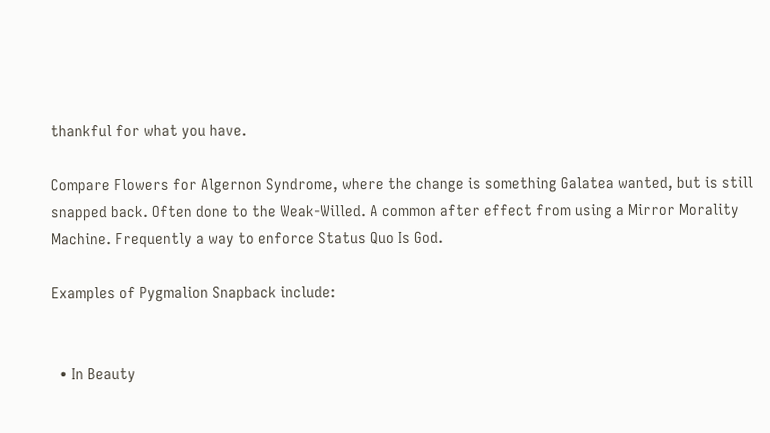thankful for what you have.

Compare Flowers for Algernon Syndrome, where the change is something Galatea wanted, but is still snapped back. Often done to the Weak-Willed. A common after effect from using a Mirror Morality Machine. Frequently a way to enforce Status Quo Is God.

Examples of Pygmalion Snapback include:


  • In Beauty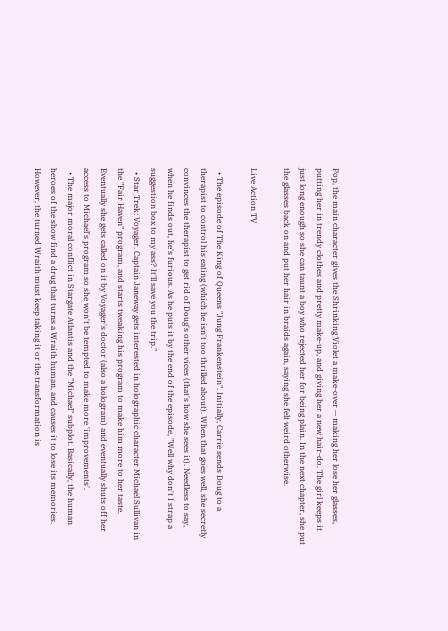Pop, the main character gives the Shrinking Violet a make-over — making her lose her glasses, putting her in trendy clothes and pretty make-up, and giving her a new hair-do. The girl keeps it just long enough so she can taunt a boy who rejected her for being plain. In the next chapter, she put the glasses back on and put her hair in braids again, saying she felt weird otherwise.

Live Action TV

  • The episode of The King of Queens "Jung Frankenstein". Initially, Carrie sends Doug to a therapist to control his eating (which he isn't too thrilled about). When that goes well, she secretly convinces the therapist to get rid of Doug's other vices (that's how she sees it). Needless to say, when he finds out, he's furious. As he puts it by the end of the episode, "Well why don't I strap a suggestion box to my ass? It'll save you the trip."
  • Star Trek: Voyager. Captain Janeway gets interested in holographic character Michael Sullivan in the "Fair Haven" program, and starts tweaking his program to make him more to her taste. Eventually she gets called on it by Voyager's doctor (also a hologram) and eventually shuts off her access to Michael's program so she won't be tempted to make more 'improvements'.
  • The major moral conflict in Stargate Atlantis and the "Michael" subplot. Basically, the human heroes of the show find a drug that turns a Wraith human, and causes it to lose its memories. However, the turned Wraith must keep taking it or the transformation is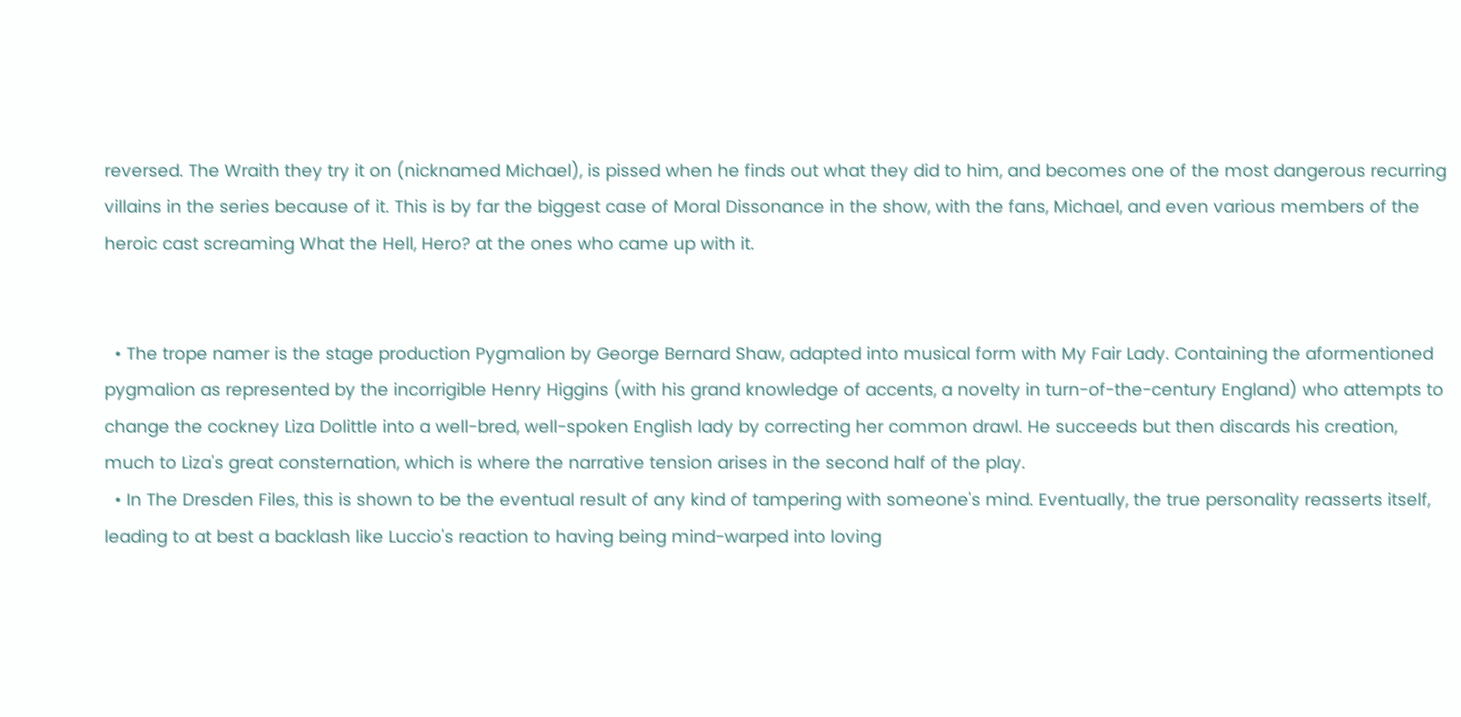reversed. The Wraith they try it on (nicknamed Michael), is pissed when he finds out what they did to him, and becomes one of the most dangerous recurring villains in the series because of it. This is by far the biggest case of Moral Dissonance in the show, with the fans, Michael, and even various members of the heroic cast screaming What the Hell, Hero? at the ones who came up with it.


  • The trope namer is the stage production Pygmalion by George Bernard Shaw, adapted into musical form with My Fair Lady. Containing the aformentioned pygmalion as represented by the incorrigible Henry Higgins (with his grand knowledge of accents, a novelty in turn-of-the-century England) who attempts to change the cockney Liza Dolittle into a well-bred, well-spoken English lady by correcting her common drawl. He succeeds but then discards his creation, much to Liza's great consternation, which is where the narrative tension arises in the second half of the play.
  • In The Dresden Files, this is shown to be the eventual result of any kind of tampering with someone's mind. Eventually, the true personality reasserts itself, leading to at best a backlash like Luccio's reaction to having being mind-warped into loving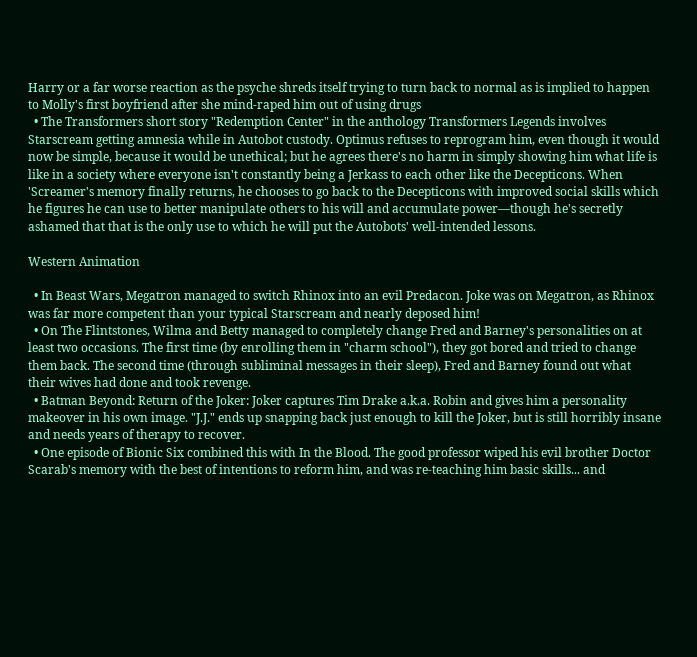Harry or a far worse reaction as the psyche shreds itself trying to turn back to normal as is implied to happen to Molly's first boyfriend after she mind-raped him out of using drugs
  • The Transformers short story "Redemption Center" in the anthology Transformers Legends involves Starscream getting amnesia while in Autobot custody. Optimus refuses to reprogram him, even though it would now be simple, because it would be unethical; but he agrees there's no harm in simply showing him what life is like in a society where everyone isn't constantly being a Jerkass to each other like the Decepticons. When 'Screamer's memory finally returns, he chooses to go back to the Decepticons with improved social skills which he figures he can use to better manipulate others to his will and accumulate power—though he's secretly ashamed that that is the only use to which he will put the Autobots' well-intended lessons.

Western Animation

  • In Beast Wars, Megatron managed to switch Rhinox into an evil Predacon. Joke was on Megatron, as Rhinox was far more competent than your typical Starscream and nearly deposed him!
  • On The Flintstones, Wilma and Betty managed to completely change Fred and Barney's personalities on at least two occasions. The first time (by enrolling them in "charm school"), they got bored and tried to change them back. The second time (through subliminal messages in their sleep), Fred and Barney found out what their wives had done and took revenge.
  • Batman Beyond: Return of the Joker: Joker captures Tim Drake a.k.a. Robin and gives him a personality makeover in his own image. "J.J." ends up snapping back just enough to kill the Joker, but is still horribly insane and needs years of therapy to recover.
  • One episode of Bionic Six combined this with In the Blood. The good professor wiped his evil brother Doctor Scarab's memory with the best of intentions to reform him, and was re-teaching him basic skills... and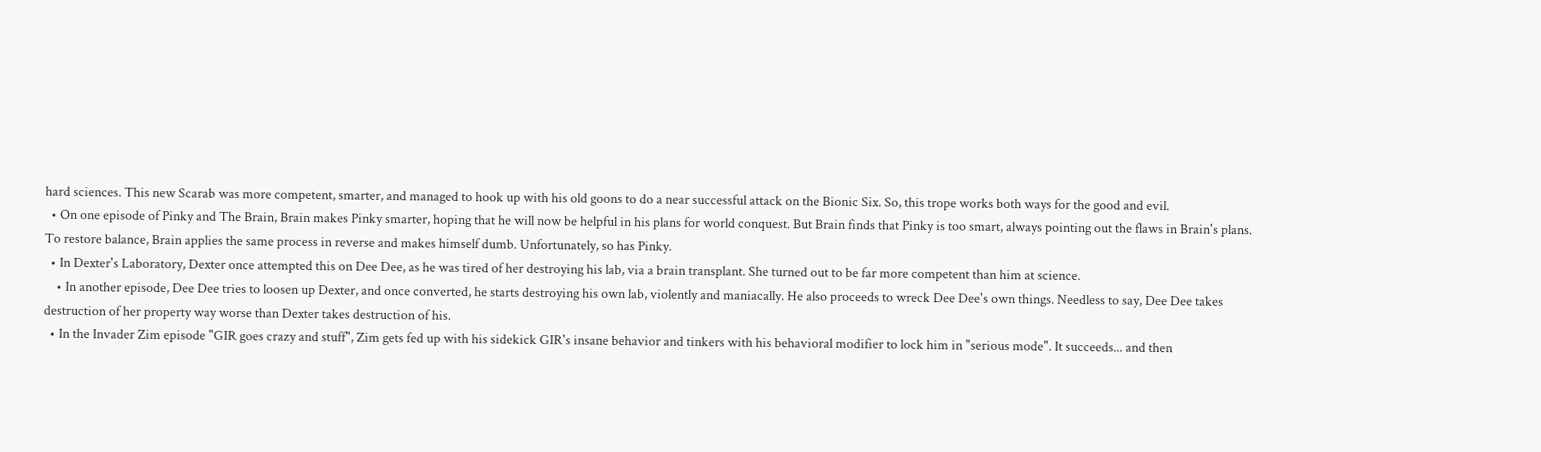hard sciences. This new Scarab was more competent, smarter, and managed to hook up with his old goons to do a near successful attack on the Bionic Six. So, this trope works both ways for the good and evil.
  • On one episode of Pinky and The Brain, Brain makes Pinky smarter, hoping that he will now be helpful in his plans for world conquest. But Brain finds that Pinky is too smart, always pointing out the flaws in Brain's plans. To restore balance, Brain applies the same process in reverse and makes himself dumb. Unfortunately, so has Pinky.
  • In Dexter's Laboratory, Dexter once attempted this on Dee Dee, as he was tired of her destroying his lab, via a brain transplant. She turned out to be far more competent than him at science.
    • In another episode, Dee Dee tries to loosen up Dexter, and once converted, he starts destroying his own lab, violently and maniacally. He also proceeds to wreck Dee Dee's own things. Needless to say, Dee Dee takes destruction of her property way worse than Dexter takes destruction of his.
  • In the Invader Zim episode "GIR goes crazy and stuff", Zim gets fed up with his sidekick GIR's insane behavior and tinkers with his behavioral modifier to lock him in "serious mode". It succeeds... and then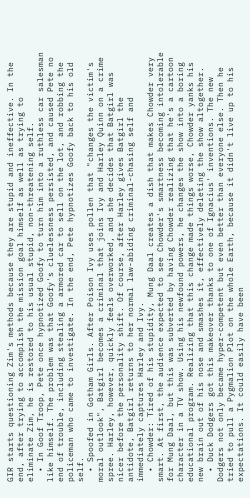GIR starts questioning Zim's methods because they are stupid and ineffective. In the end, after trying to accomplish the mission goal himself as well as trying to eliminate Zim, he is restored to his usual stupid, non-threatening self.
  • In Goof Troop, Pete once hypnotized Goofy to turn him into a ruthless car salesman like himself. The problem was that Goofy's cluelessness persisted, and caused Pete no end of trouble, including stealing a armored car to sell on the lot, and robbing the policeman who came to investigate. In the end, Pete hypnotizes Goofy back to his old self.
  • Spoofed in Gotham Girls. After Poison Ivy uses pollen that "changes the victim's moral outlook", Batgirl becomes a criminal that joins Ivy and Harley Quinn on a crime spree. Harley, however, quickly feels overworked, and she decides that Batgirl was nicer before the personality shift. Of course, after Harley gives Batgirl the antidote, Batgirl returns to her normal law-abiding criminal-chasing self and immediately captures Harley and Ivy.
  • Chowder: Tired of his stupidity, Mung Daal creates a dish that makes Chowder very smart. At first, the audience expected to see Chowder's smartness becoming intolerable for Mung Daal, but this was subverted by having Chowder realizing that he's a cartoon character in a TV show. Using his newfound powers, he changes the show into a boring educational program. Realizing that this change made things worse, Chowder yanks his new brain out of his nose and smashes it, effectively deleting the show altogether.
  • Duck Dodgers got this makeover thanks to one of Ignacius' inventions. The new Dodgers not only became hyper-competent but even better than everyone else. Then he tried to pull a Pygmalion Plot on the whole Earth, because it didn't live up to his expectations. It could easily have been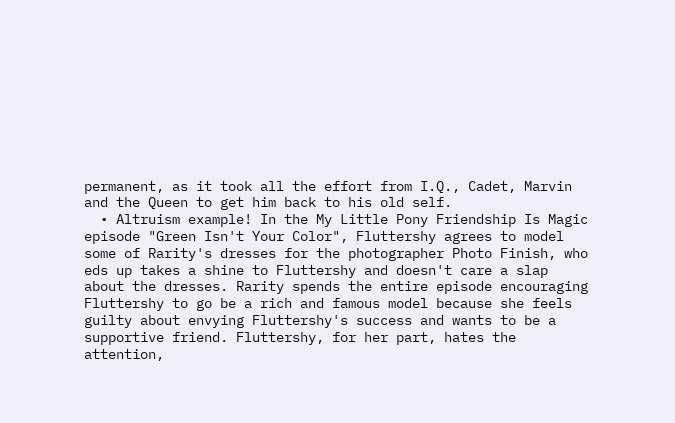permanent, as it took all the effort from I.Q., Cadet, Marvin and the Queen to get him back to his old self.
  • Altruism example! In the My Little Pony Friendship Is Magic episode "Green Isn't Your Color", Fluttershy agrees to model some of Rarity's dresses for the photographer Photo Finish, who eds up takes a shine to Fluttershy and doesn't care a slap about the dresses. Rarity spends the entire episode encouraging Fluttershy to go be a rich and famous model because she feels guilty about envying Fluttershy's success and wants to be a supportive friend. Fluttershy, for her part, hates the attention,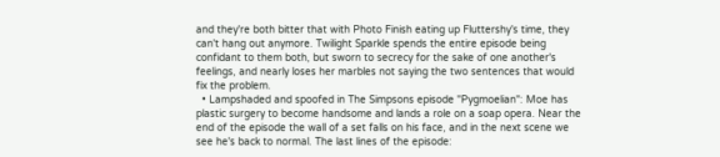and they're both bitter that with Photo Finish eating up Fluttershy's time, they can't hang out anymore. Twilight Sparkle spends the entire episode being confidant to them both, but sworn to secrecy for the sake of one another's feelings, and nearly loses her marbles not saying the two sentences that would fix the problem.
  • Lampshaded and spoofed in The Simpsons episode "Pygmoelian": Moe has plastic surgery to become handsome and lands a role on a soap opera. Near the end of the episode the wall of a set falls on his face, and in the next scene we see he's back to normal. The last lines of the episode: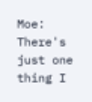Moe: There's just one thing I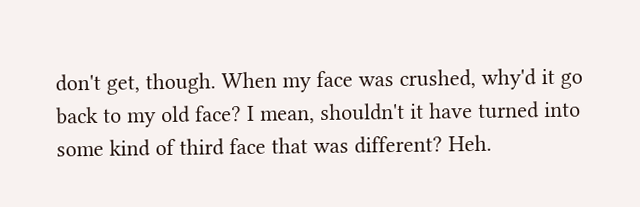don't get, though. When my face was crushed, why'd it go back to my old face? I mean, shouldn't it have turned into some kind of third face that was different? Heh.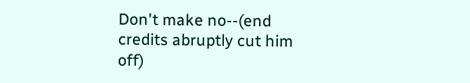Don't make no--(end credits abruptly cut him off)